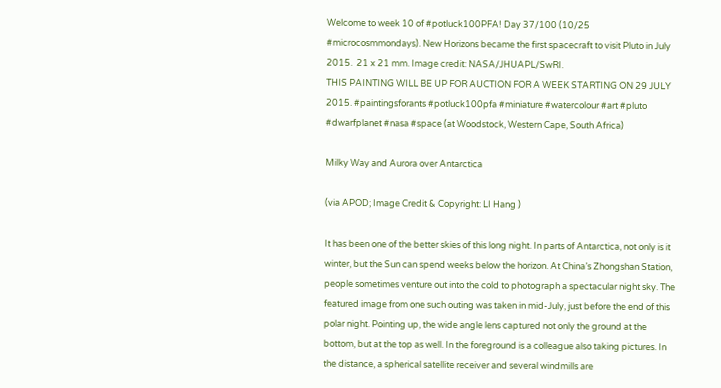Welcome to week 10 of #potluck100PFA! Day 37/100 (10/25 #microcosmmondays). New Horizons became the first spacecraft to visit Pluto in July 2015.  21 x 21 mm. Image credit: NASA/JHUAPL/SwRI.
THIS PAINTING WILL BE UP FOR AUCTION FOR A WEEK STARTING ON 29 JULY 2015. #paintingsforants #potluck100pfa #miniature #watercolour #art #pluto #dwarfplanet #nasa #space (at Woodstock, Western Cape, South Africa)

Milky Way and Aurora over Antarctica

(via APOD; Image Credit & Copyright: LI Hang )

It has been one of the better skies of this long night. In parts of Antarctica, not only is it winter, but the Sun can spend weeks below the horizon. At China’s Zhongshan Station, people sometimes venture out into the cold to photograph a spectacular night sky. The featured image from one such outing was taken in mid-July, just before the end of this polar night. Pointing up, the wide angle lens captured not only the ground at the bottom, but at the top as well. In the foreground is a colleague also taking pictures. In the distance, a spherical satellite receiver and several windmills are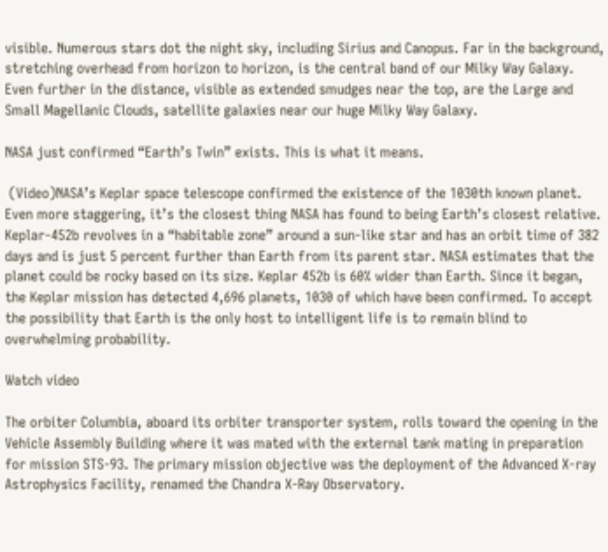visible. Numerous stars dot the night sky, including Sirius and Canopus. Far in the background, stretching overhead from horizon to horizon, is the central band of our Milky Way Galaxy. Even further in the distance, visible as extended smudges near the top, are the Large and Small Magellanic Clouds, satellite galaxies near our huge Milky Way Galaxy.

NASA just confirmed “Earth’s Twin” exists. This is what it means.

 (Video)NASA’s Keplar space telescope confirmed the existence of the 1030th known planet. Even more staggering, it’s the closest thing NASA has found to being Earth’s closest relative. Keplar-452b revolves in a “habitable zone” around a sun-like star and has an orbit time of 382 days and is just 5 percent further than Earth from its parent star. NASA estimates that the planet could be rocky based on its size. Keplar 452b is 60% wider than Earth. Since it began, the Keplar mission has detected 4,696 planets, 1030 of which have been confirmed. To accept the possibility that Earth is the only host to intelligent life is to remain blind to overwhelming probability.

Watch video

The orbiter Columbia, aboard its orbiter transporter system, rolls toward the opening in the Vehicle Assembly Building where it was mated with the external tank mating in preparation for mission STS-93. The primary mission objective was the deployment of the Advanced X-ray Astrophysics Facility, renamed the Chandra X-Ray Observatory.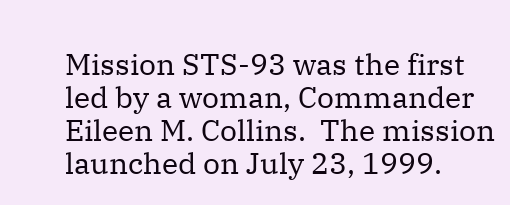Mission STS-93 was the first led by a woman, Commander Eileen M. Collins.  The mission launched on July 23, 1999.